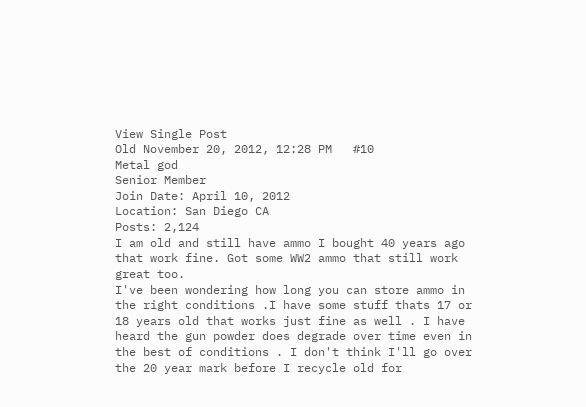View Single Post
Old November 20, 2012, 12:28 PM   #10
Metal god
Senior Member
Join Date: April 10, 2012
Location: San Diego CA
Posts: 2,124
I am old and still have ammo I bought 40 years ago that work fine. Got some WW2 ammo that still work great too.
I've been wondering how long you can store ammo in the right conditions .I have some stuff thats 17 or 18 years old that works just fine as well . I have heard the gun powder does degrade over time even in the best of conditions . I don't think I'll go over the 20 year mark before I recycle old for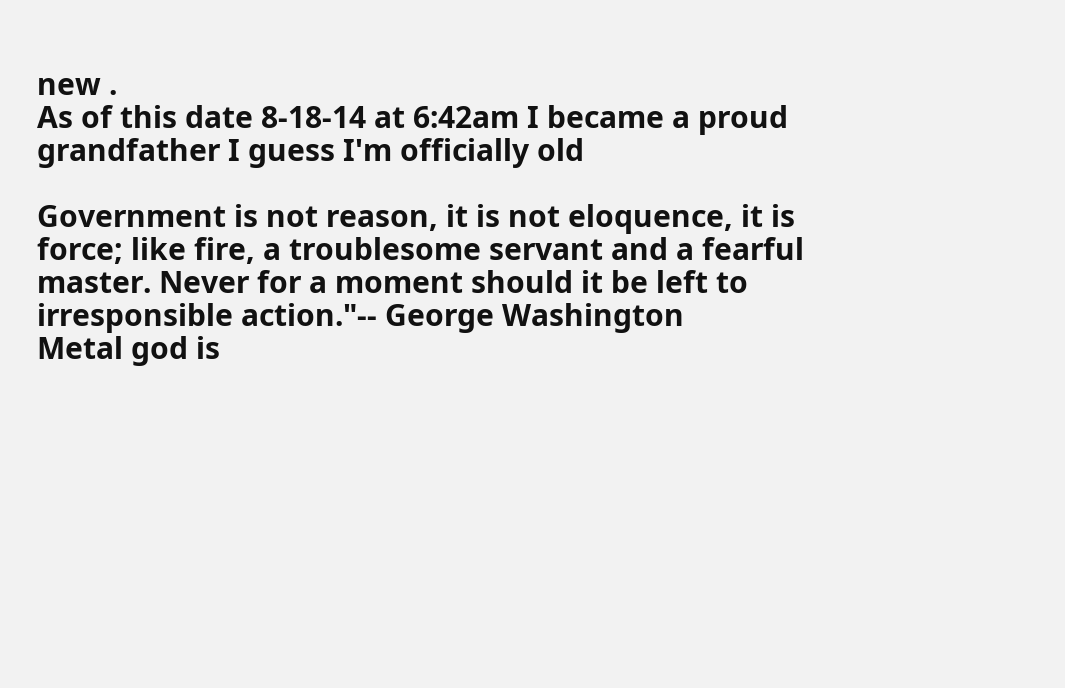new .
As of this date 8-18-14 at 6:42am I became a proud grandfather I guess I'm officially old

Government is not reason, it is not eloquence, it is force; like fire, a troublesome servant and a fearful master. Never for a moment should it be left to irresponsible action."-- George Washington
Metal god is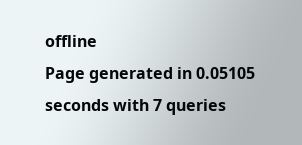offline
Page generated in 0.05105 seconds with 7 queries